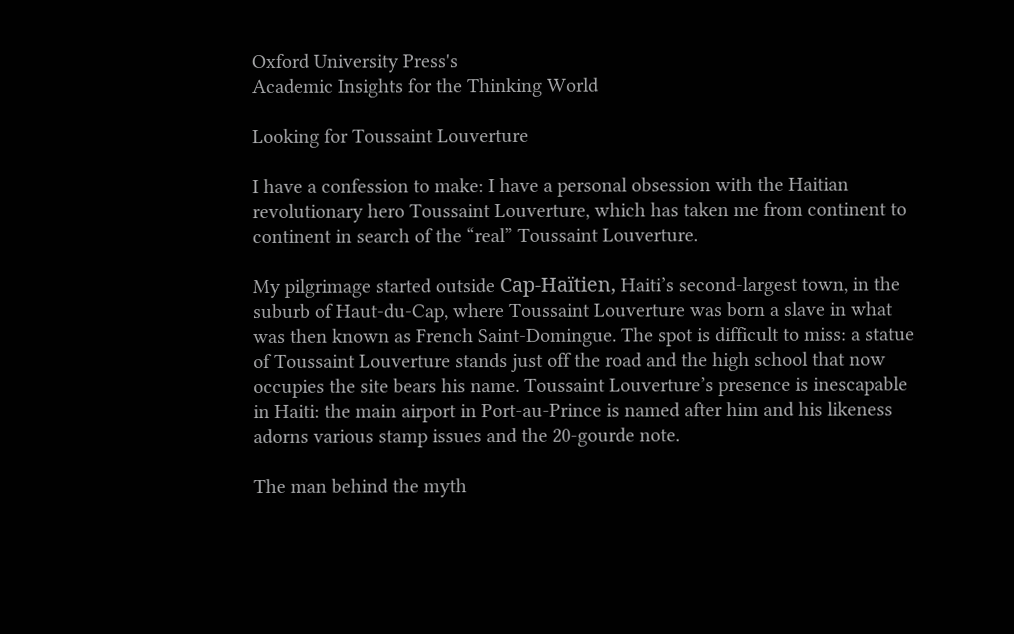Oxford University Press's
Academic Insights for the Thinking World

Looking for Toussaint Louverture

I have a confession to make: I have a personal obsession with the Haitian revolutionary hero Toussaint Louverture, which has taken me from continent to continent in search of the “real” Toussaint Louverture.

My pilgrimage started outside Cap-Haïtien, Haiti’s second-largest town, in the suburb of Haut-du-Cap, where Toussaint Louverture was born a slave in what was then known as French Saint-Domingue. The spot is difficult to miss: a statue of Toussaint Louverture stands just off the road and the high school that now occupies the site bears his name. Toussaint Louverture’s presence is inescapable in Haiti: the main airport in Port-au-Prince is named after him and his likeness adorns various stamp issues and the 20-gourde note.

The man behind the myth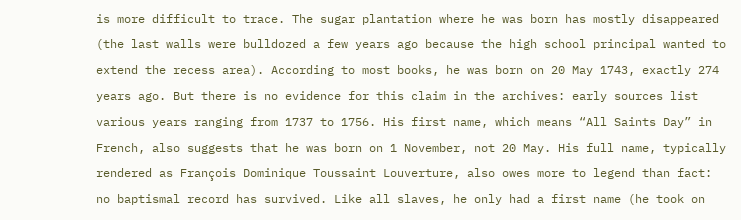is more difficult to trace. The sugar plantation where he was born has mostly disappeared (the last walls were bulldozed a few years ago because the high school principal wanted to extend the recess area). According to most books, he was born on 20 May 1743, exactly 274 years ago. But there is no evidence for this claim in the archives: early sources list various years ranging from 1737 to 1756. His first name, which means “All Saints Day” in French, also suggests that he was born on 1 November, not 20 May. His full name, typically rendered as François Dominique Toussaint Louverture, also owes more to legend than fact: no baptismal record has survived. Like all slaves, he only had a first name (he took on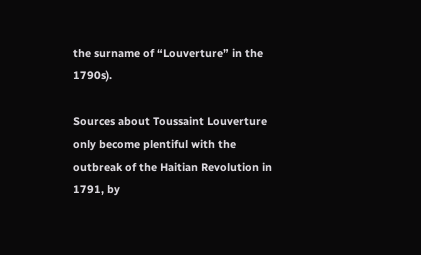the surname of “Louverture” in the 1790s).

Sources about Toussaint Louverture only become plentiful with the outbreak of the Haitian Revolution in 1791, by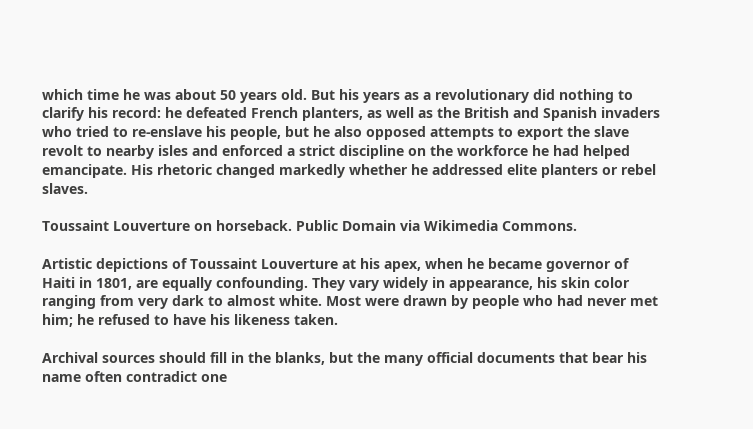which time he was about 50 years old. But his years as a revolutionary did nothing to clarify his record: he defeated French planters, as well as the British and Spanish invaders who tried to re-enslave his people, but he also opposed attempts to export the slave revolt to nearby isles and enforced a strict discipline on the workforce he had helped emancipate. His rhetoric changed markedly whether he addressed elite planters or rebel slaves.

Toussaint Louverture on horseback. Public Domain via Wikimedia Commons.

Artistic depictions of Toussaint Louverture at his apex, when he became governor of Haiti in 1801, are equally confounding. They vary widely in appearance, his skin color ranging from very dark to almost white. Most were drawn by people who had never met him; he refused to have his likeness taken.

Archival sources should fill in the blanks, but the many official documents that bear his name often contradict one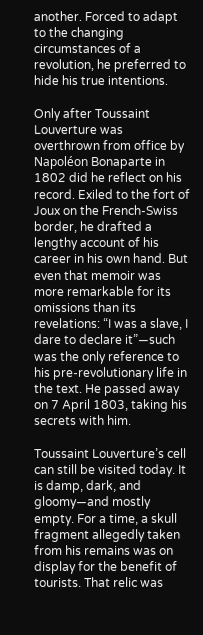another. Forced to adapt to the changing circumstances of a revolution, he preferred to hide his true intentions.

Only after Toussaint Louverture was overthrown from office by Napoléon Bonaparte in 1802 did he reflect on his record. Exiled to the fort of Joux on the French-Swiss border, he drafted a lengthy account of his career in his own hand. But even that memoir was more remarkable for its omissions than its revelations: “I was a slave, I dare to declare it”—such was the only reference to his pre-revolutionary life in the text. He passed away on 7 April 1803, taking his secrets with him.

Toussaint Louverture’s cell can still be visited today. It is damp, dark, and gloomy—and mostly empty. For a time, a skull fragment allegedly taken from his remains was on display for the benefit of tourists. That relic was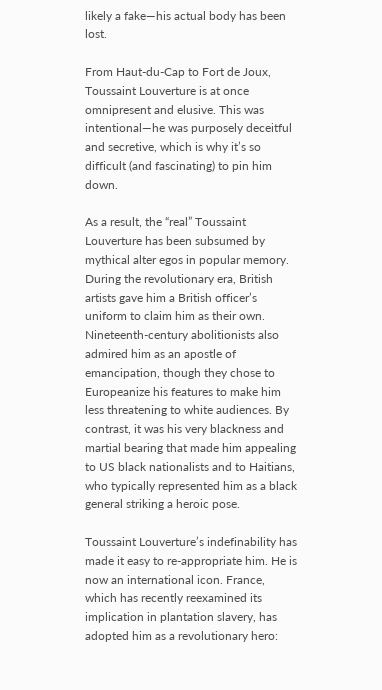likely a fake—his actual body has been lost.

From Haut-du-Cap to Fort de Joux, Toussaint Louverture is at once omnipresent and elusive. This was intentional—he was purposely deceitful and secretive, which is why it’s so difficult (and fascinating) to pin him down.

As a result, the “real” Toussaint Louverture has been subsumed by mythical alter egos in popular memory. During the revolutionary era, British artists gave him a British officer’s uniform to claim him as their own. Nineteenth-century abolitionists also admired him as an apostle of emancipation, though they chose to Europeanize his features to make him less threatening to white audiences. By contrast, it was his very blackness and martial bearing that made him appealing to US black nationalists and to Haitians, who typically represented him as a black general striking a heroic pose.

Toussaint Louverture’s indefinability has made it easy to re-appropriate him. He is now an international icon. France, which has recently reexamined its implication in plantation slavery, has adopted him as a revolutionary hero: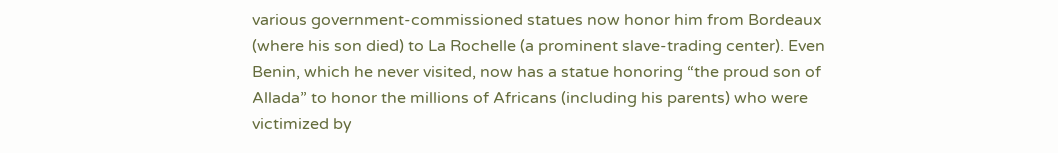various government-commissioned statues now honor him from Bordeaux (where his son died) to La Rochelle (a prominent slave-trading center). Even Benin, which he never visited, now has a statue honoring “the proud son of Allada” to honor the millions of Africans (including his parents) who were victimized by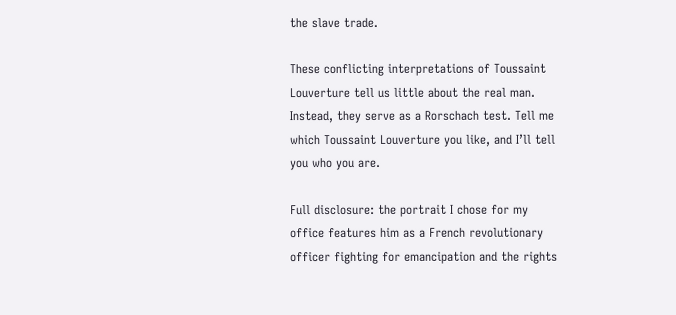the slave trade.

These conflicting interpretations of Toussaint Louverture tell us little about the real man. Instead, they serve as a Rorschach test. Tell me which Toussaint Louverture you like, and I’ll tell you who you are.

Full disclosure: the portrait I chose for my office features him as a French revolutionary officer fighting for emancipation and the rights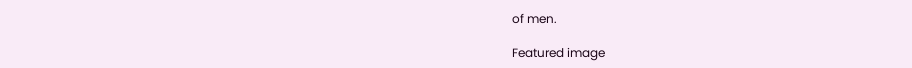of men.

Featured image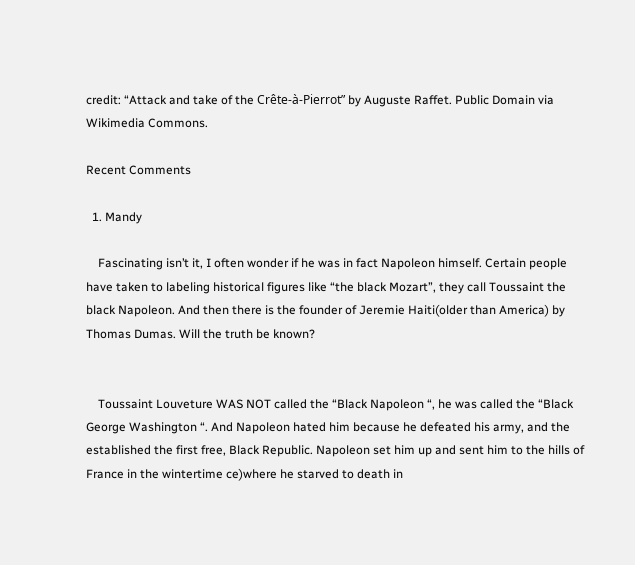credit: “Attack and take of the Crête-à-Pierrot” by Auguste Raffet. Public Domain via Wikimedia Commons.

Recent Comments

  1. Mandy

    Fascinating isn’t it, I often wonder if he was in fact Napoleon himself. Certain people have taken to labeling historical figures like “the black Mozart”, they call Toussaint the black Napoleon. And then there is the founder of Jeremie Haiti(older than America) by Thomas Dumas. Will the truth be known?


    Toussaint Louveture WAS NOT called the “Black Napoleon “, he was called the “Black George Washington “. And Napoleon hated him because he defeated his army, and the established the first free, Black Republic. Napoleon set him up and sent him to the hills of France in the wintertime ce)where he starved to death in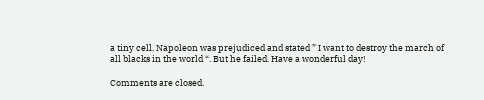a tiny cell. Napoleon was prejudiced and stated ” I want to destroy the march of all blacks in the world “. But he failed. Have a wonderful day!

Comments are closed.